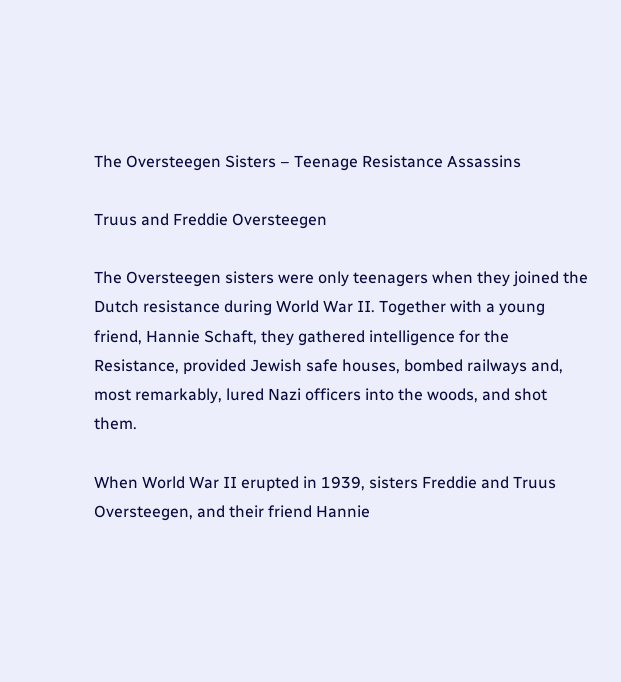The Oversteegen Sisters – Teenage Resistance Assassins

Truus and Freddie Oversteegen

The Oversteegen sisters were only teenagers when they joined the Dutch resistance during World War II. Together with a young friend, Hannie Schaft, they gathered intelligence for the Resistance, provided Jewish safe houses, bombed railways and, most remarkably, lured Nazi officers into the woods, and shot them.

When World War II erupted in 1939, sisters Freddie and Truus Oversteegen, and their friend Hannie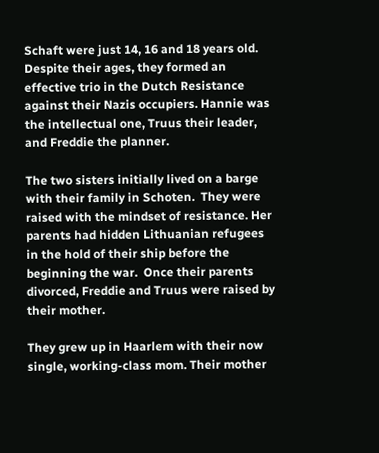Schaft were just 14, 16 and 18 years old. Despite their ages, they formed an effective trio in the Dutch Resistance against their Nazis occupiers. Hannie was the intellectual one, Truus their leader, and Freddie the planner.

The two sisters initially lived on a barge with their family in Schoten.  They were raised with the mindset of resistance. Her parents had hidden Lithuanian refugees in the hold of their ship before the beginning the war.  Once their parents divorced, Freddie and Truus were raised by their mother.

They grew up in Haarlem with their now single, working-class mom. Their mother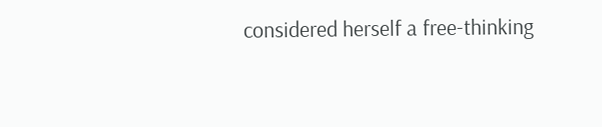considered herself a free-thinking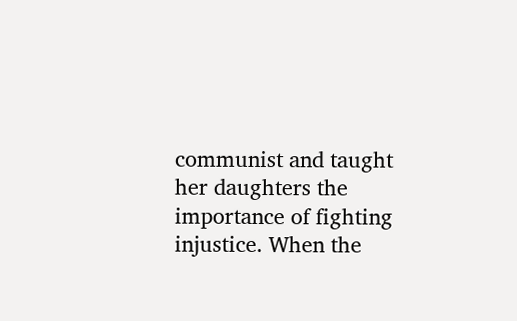communist and taught her daughters the importance of fighting injustice. When the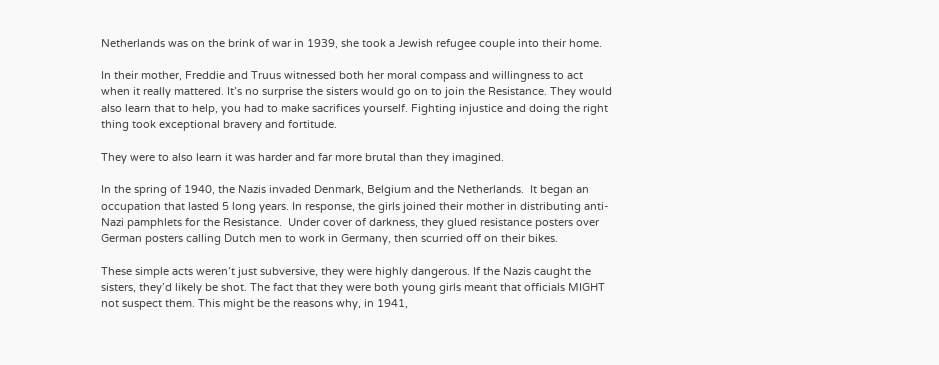Netherlands was on the brink of war in 1939, she took a Jewish refugee couple into their home.

In their mother, Freddie and Truus witnessed both her moral compass and willingness to act when it really mattered. It’s no surprise the sisters would go on to join the Resistance. They would also learn that to help, you had to make sacrifices yourself. Fighting injustice and doing the right thing took exceptional bravery and fortitude.

They were to also learn it was harder and far more brutal than they imagined.

In the spring of 1940, the Nazis invaded Denmark, Belgium and the Netherlands.  It began an occupation that lasted 5 long years. In response, the girls joined their mother in distributing anti-Nazi pamphlets for the Resistance.  Under cover of darkness, they glued resistance posters over German posters calling Dutch men to work in Germany, then scurried off on their bikes.

These simple acts weren’t just subversive, they were highly dangerous. If the Nazis caught the sisters, they’d likely be shot. The fact that they were both young girls meant that officials MIGHT not suspect them. This might be the reasons why, in 1941,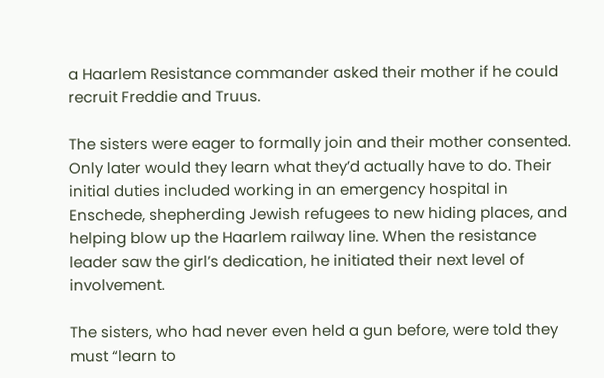a Haarlem Resistance commander asked their mother if he could recruit Freddie and Truus.

The sisters were eager to formally join and their mother consented. Only later would they learn what they’d actually have to do. Their initial duties included working in an emergency hospital in Enschede, shepherding Jewish refugees to new hiding places, and helping blow up the Haarlem railway line. When the resistance leader saw the girl’s dedication, he initiated their next level of involvement.

The sisters, who had never even held a gun before, were told they must “learn to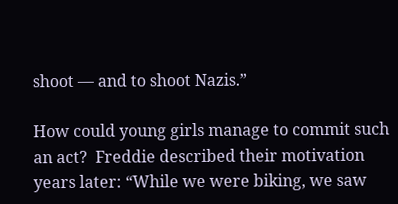shoot — and to shoot Nazis.”

How could young girls manage to commit such an act?  Freddie described their motivation years later: “While we were biking, we saw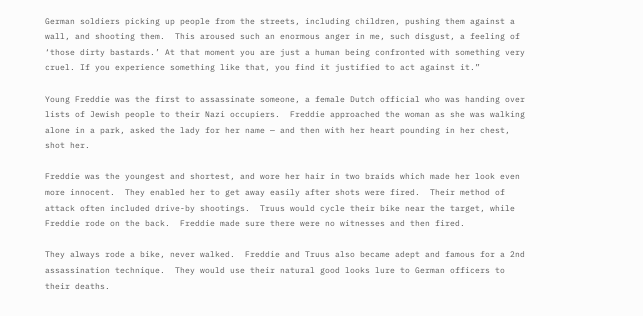German soldiers picking up people from the streets, including children, pushing them against a wall, and shooting them.  This aroused such an enormous anger in me, such disgust, a feeling of ‘those dirty bastards.’ At that moment you are just a human being confronted with something very cruel. If you experience something like that, you find it justified to act against it.”

Young Freddie was the first to assassinate someone, a female Dutch official who was handing over lists of Jewish people to their Nazi occupiers.  Freddie approached the woman as she was walking alone in a park, asked the lady for her name — and then with her heart pounding in her chest, shot her.

Freddie was the youngest and shortest, and wore her hair in two braids which made her look even more innocent.  They enabled her to get away easily after shots were fired.  Their method of attack often included drive-by shootings.  Truus would cycle their bike near the target, while Freddie rode on the back.  Freddie made sure there were no witnesses and then fired.

They always rode a bike, never walked.  Freddie and Truus also became adept and famous for a 2nd assassination technique.  They would use their natural good looks lure to German officers to their deaths.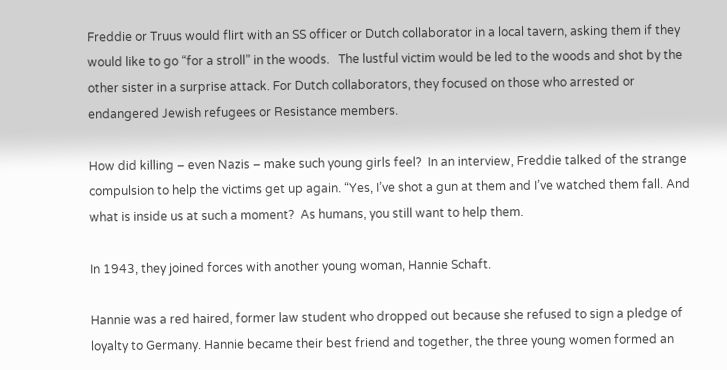Freddie or Truus would flirt with an SS officer or Dutch collaborator in a local tavern, asking them if they would like to go “for a stroll” in the woods.   The lustful victim would be led to the woods and shot by the other sister in a surprise attack. For Dutch collaborators, they focused on those who arrested or endangered Jewish refugees or Resistance members.

How did killing – even Nazis – make such young girls feel?  In an interview, Freddie talked of the strange compulsion to help the victims get up again. “Yes, I’ve shot a gun at them and I’ve watched them fall. And what is inside us at such a moment?  As humans, you still want to help them.

In 1943, they joined forces with another young woman, Hannie Schaft.

Hannie was a red haired, former law student who dropped out because she refused to sign a pledge of loyalty to Germany. Hannie became their best friend and together, the three young women formed an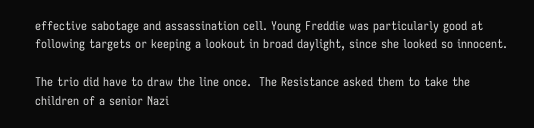effective sabotage and assassination cell. Young Freddie was particularly good at following targets or keeping a lookout in broad daylight, since she looked so innocent.

The trio did have to draw the line once.  The Resistance asked them to take the children of a senior Nazi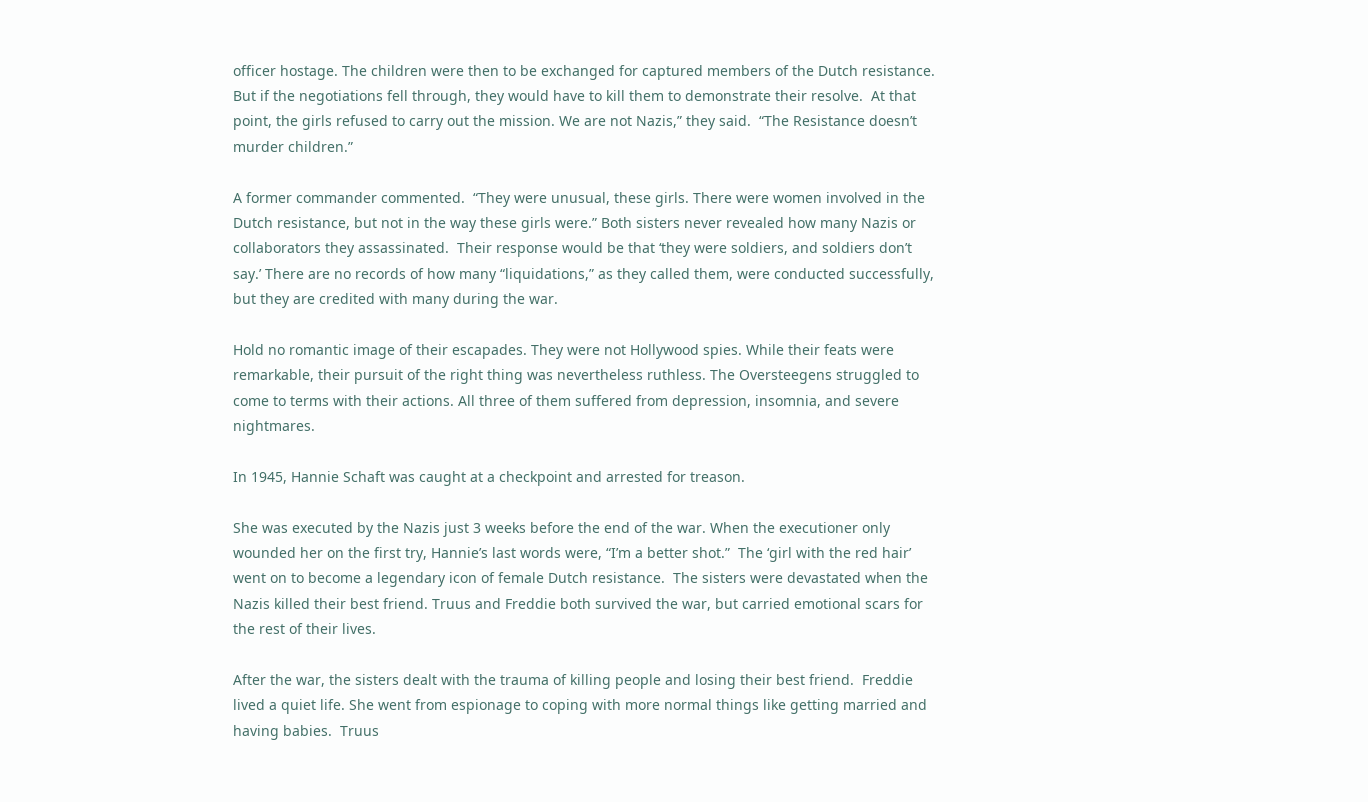officer hostage. The children were then to be exchanged for captured members of the Dutch resistance.  But if the negotiations fell through, they would have to kill them to demonstrate their resolve.  At that point, the girls refused to carry out the mission. We are not Nazis,” they said.  “The Resistance doesn’t murder children.”

A former commander commented.  “They were unusual, these girls. There were women involved in the Dutch resistance, but not in the way these girls were.” Both sisters never revealed how many Nazis or collaborators they assassinated.  Their response would be that ‘they were soldiers, and soldiers don’t say.’ There are no records of how many “liquidations,” as they called them, were conducted successfully, but they are credited with many during the war.

Hold no romantic image of their escapades. They were not Hollywood spies. While their feats were remarkable, their pursuit of the right thing was nevertheless ruthless. The Oversteegens struggled to come to terms with their actions. All three of them suffered from depression, insomnia, and severe nightmares.

In 1945, Hannie Schaft was caught at a checkpoint and arrested for treason.

She was executed by the Nazis just 3 weeks before the end of the war. When the executioner only wounded her on the first try, Hannie’s last words were, “I’m a better shot.”  The ‘girl with the red hair’ went on to become a legendary icon of female Dutch resistance.  The sisters were devastated when the Nazis killed their best friend. Truus and Freddie both survived the war, but carried emotional scars for the rest of their lives.

After the war, the sisters dealt with the trauma of killing people and losing their best friend.  Freddie lived a quiet life. She went from espionage to coping with more normal things like getting married and having babies.  Truus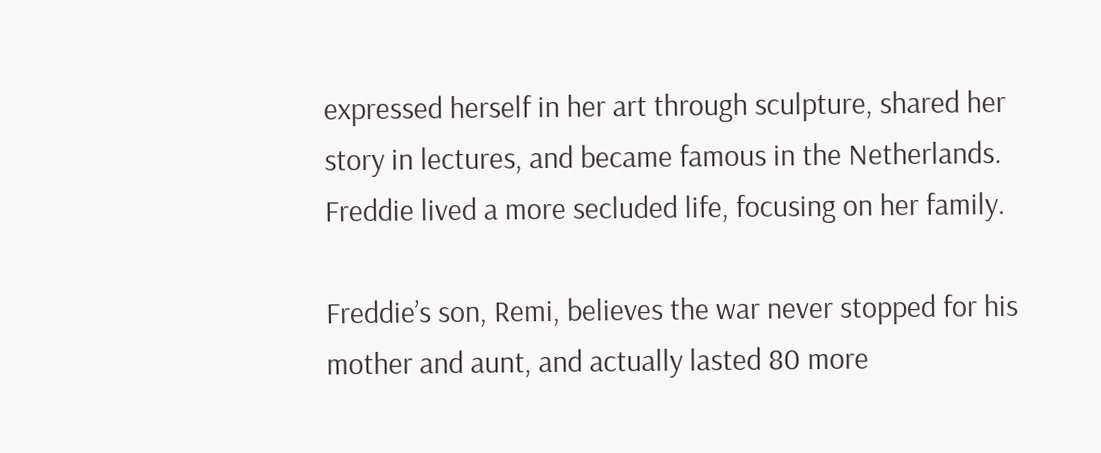expressed herself in her art through sculpture, shared her story in lectures, and became famous in the Netherlands. Freddie lived a more secluded life, focusing on her family.

Freddie’s son, Remi, believes the war never stopped for his mother and aunt, and actually lasted 80 more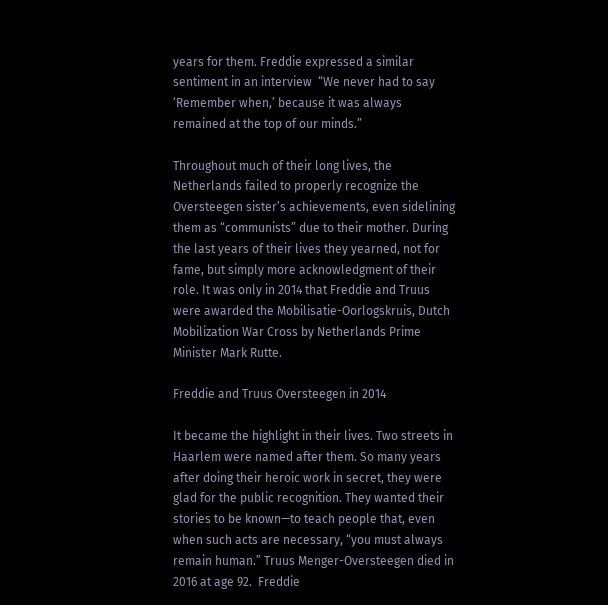years for them. Freddie expressed a similar sentiment in an interview  “We never had to say ‘Remember when,’ because it was always remained at the top of our minds.”

Throughout much of their long lives, the Netherlands failed to properly recognize the Oversteegen sister’s achievements, even sidelining them as “communists” due to their mother. During the last years of their lives they yearned, not for fame, but simply more acknowledgment of their role. It was only in 2014 that Freddie and Truus were awarded the Mobilisatie-Oorlogskruis, Dutch Mobilization War Cross by Netherlands Prime Minister Mark Rutte.

Freddie and Truus Oversteegen in 2014

It became the highlight in their lives. Two streets in Haarlem were named after them. So many years after doing their heroic work in secret, they were glad for the public recognition. They wanted their stories to be known—to teach people that, even when such acts are necessary, “you must always remain human.” Truus Menger-Oversteegen died in 2016 at age 92.  Freddie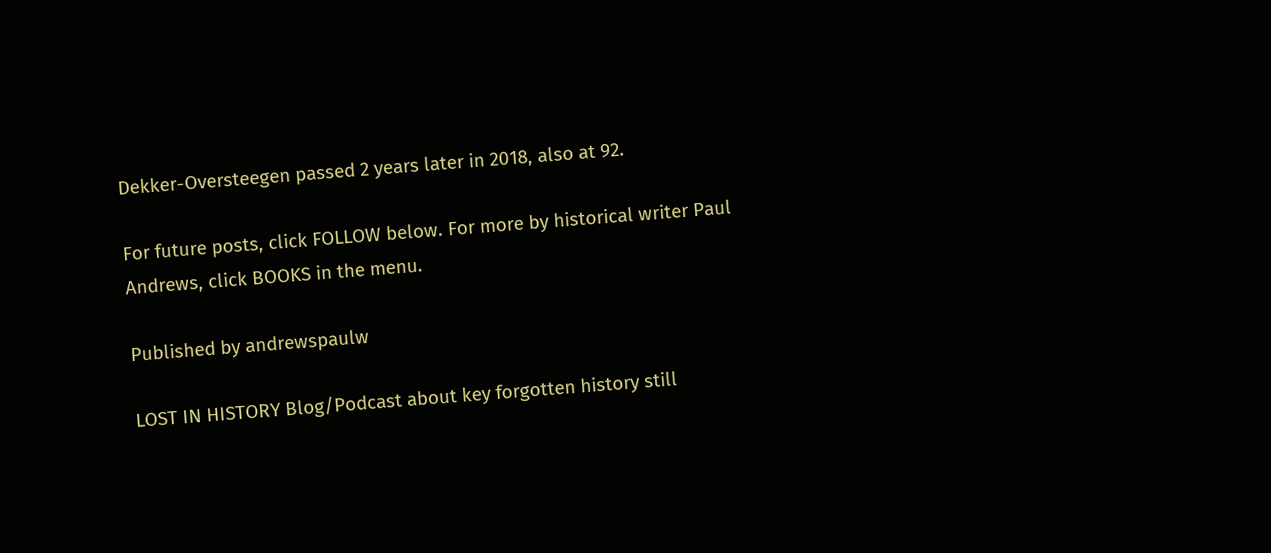Dekker-Oversteegen passed 2 years later in 2018, also at 92.

For future posts, click FOLLOW below. For more by historical writer Paul Andrews, click BOOKS in the menu.

Published by andrewspaulw

LOST IN HISTORY Blog/Podcast about key forgotten history still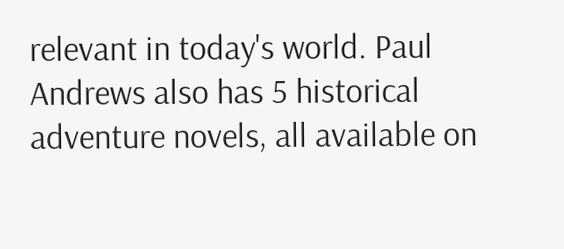relevant in today's world. Paul Andrews also has 5 historical adventure novels, all available on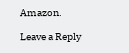Amazon.

Leave a Reply